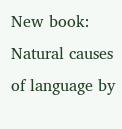New book: Natural causes of language by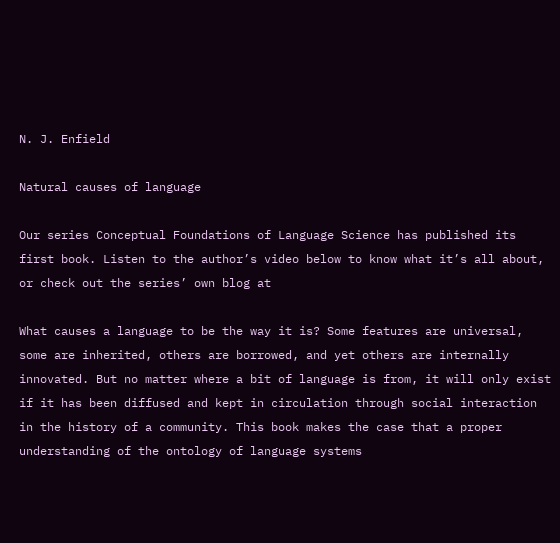N. J. Enfield

Natural causes of language

Our series Conceptual Foundations of Language Science has published its first book. Listen to the author’s video below to know what it’s all about, or check out the series’ own blog at

What causes a language to be the way it is? Some features are universal, some are inherited, others are borrowed, and yet others are internally innovated. But no matter where a bit of language is from, it will only exist if it has been diffused and kept in circulation through social interaction in the history of a community. This book makes the case that a proper understanding of the ontology of language systems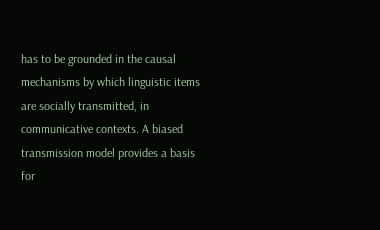has to be grounded in the causal mechanisms by which linguistic items are socially transmitted, in communicative contexts. A biased transmission model provides a basis for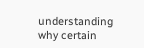understanding why certain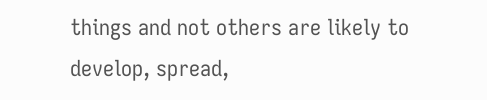things and not others are likely to develop, spread,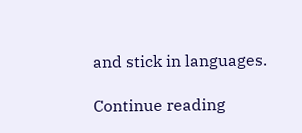and stick in languages.

Continue reading